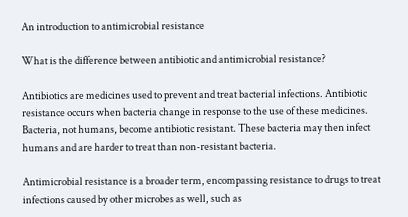An introduction to antimicrobial resistance

What is the difference between antibiotic and antimicrobial resistance?

Antibiotics are medicines used to prevent and treat bacterial infections. Antibiotic resistance occurs when bacteria change in response to the use of these medicines. Bacteria, not humans, become antibiotic resistant. These bacteria may then infect humans and are harder to treat than non-resistant bacteria.

Antimicrobial resistance is a broader term, encompassing resistance to drugs to treat infections caused by other microbes as well, such as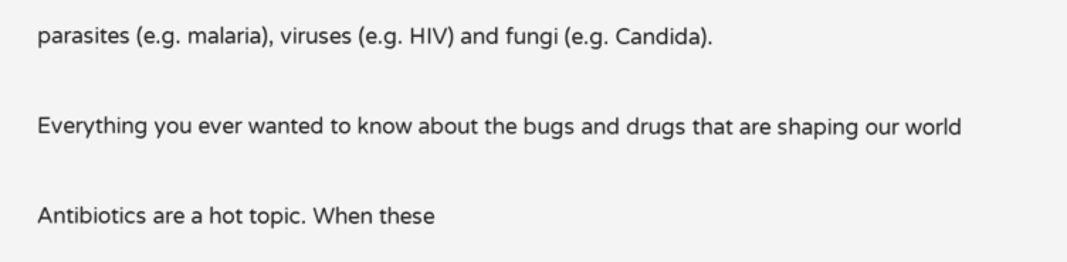parasites (e.g. malaria), viruses (e.g. HIV) and fungi (e.g. Candida).

Everything you ever wanted to know about the bugs and drugs that are shaping our world

Antibiotics are a hot topic. When these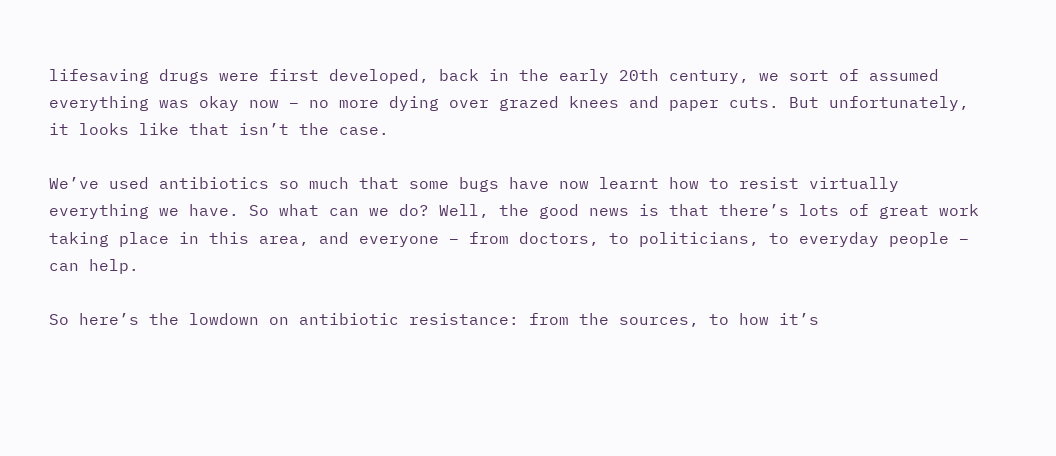lifesaving drugs were first developed, back in the early 20th century, we sort of assumed everything was okay now – no more dying over grazed knees and paper cuts. But unfortunately, it looks like that isn’t the case.

We’ve used antibiotics so much that some bugs have now learnt how to resist virtually everything we have. So what can we do? Well, the good news is that there’s lots of great work taking place in this area, and everyone – from doctors, to politicians, to everyday people – can help.

So here’s the lowdown on antibiotic resistance: from the sources, to how it’s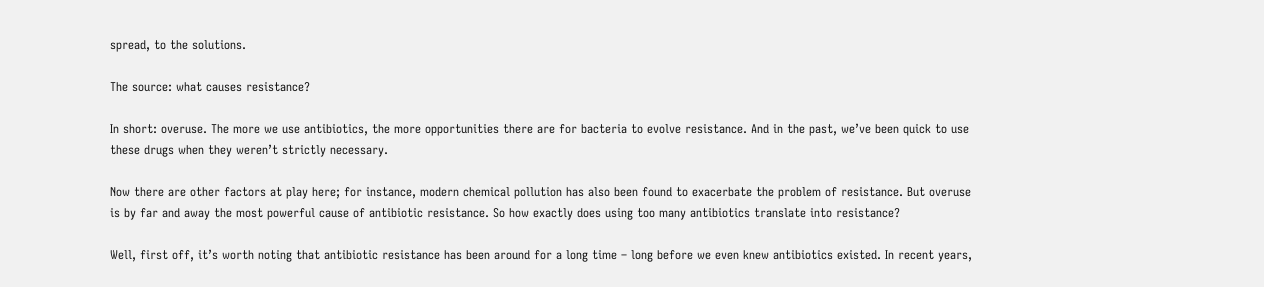spread, to the solutions.

The source: what causes resistance?

In short: overuse. The more we use antibiotics, the more opportunities there are for bacteria to evolve resistance. And in the past, we’ve been quick to use these drugs when they weren’t strictly necessary.

Now there are other factors at play here; for instance, modern chemical pollution has also been found to exacerbate the problem of resistance. But overuse is by far and away the most powerful cause of antibiotic resistance. So how exactly does using too many antibiotics translate into resistance?

Well, first off, it’s worth noting that antibiotic resistance has been around for a long time – long before we even knew antibiotics existed. In recent years,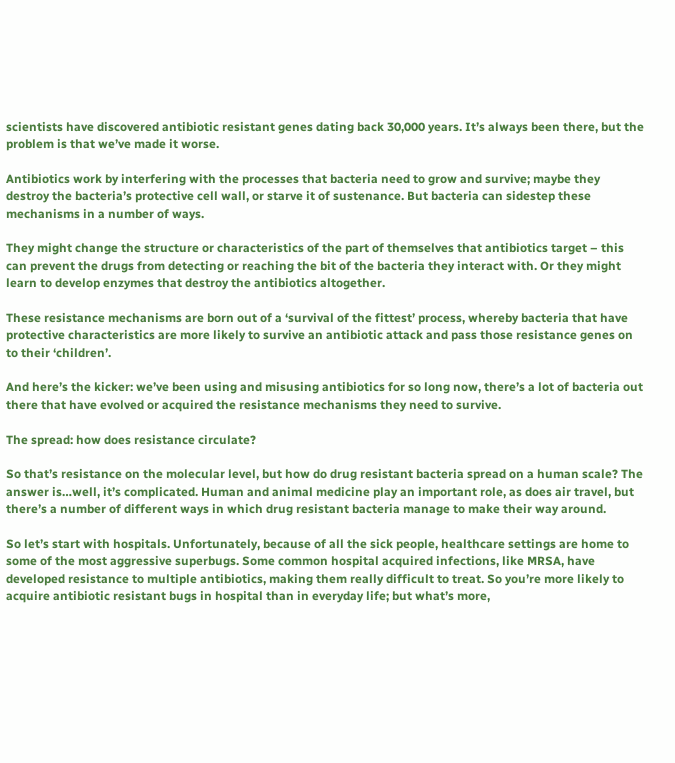scientists have discovered antibiotic resistant genes dating back 30,000 years. It’s always been there, but the problem is that we’ve made it worse.

Antibiotics work by interfering with the processes that bacteria need to grow and survive; maybe they destroy the bacteria’s protective cell wall, or starve it of sustenance. But bacteria can sidestep these mechanisms in a number of ways.

They might change the structure or characteristics of the part of themselves that antibiotics target – this can prevent the drugs from detecting or reaching the bit of the bacteria they interact with. Or they might learn to develop enzymes that destroy the antibiotics altogether.

These resistance mechanisms are born out of a ‘survival of the fittest’ process, whereby bacteria that have protective characteristics are more likely to survive an antibiotic attack and pass those resistance genes on to their ‘children’.

And here’s the kicker: we’ve been using and misusing antibiotics for so long now, there’s a lot of bacteria out there that have evolved or acquired the resistance mechanisms they need to survive.

The spread: how does resistance circulate?

So that’s resistance on the molecular level, but how do drug resistant bacteria spread on a human scale? The answer is…well, it’s complicated. Human and animal medicine play an important role, as does air travel, but there’s a number of different ways in which drug resistant bacteria manage to make their way around.

So let’s start with hospitals. Unfortunately, because of all the sick people, healthcare settings are home to some of the most aggressive superbugs. Some common hospital acquired infections, like MRSA, have developed resistance to multiple antibiotics, making them really difficult to treat. So you’re more likely to acquire antibiotic resistant bugs in hospital than in everyday life; but what’s more,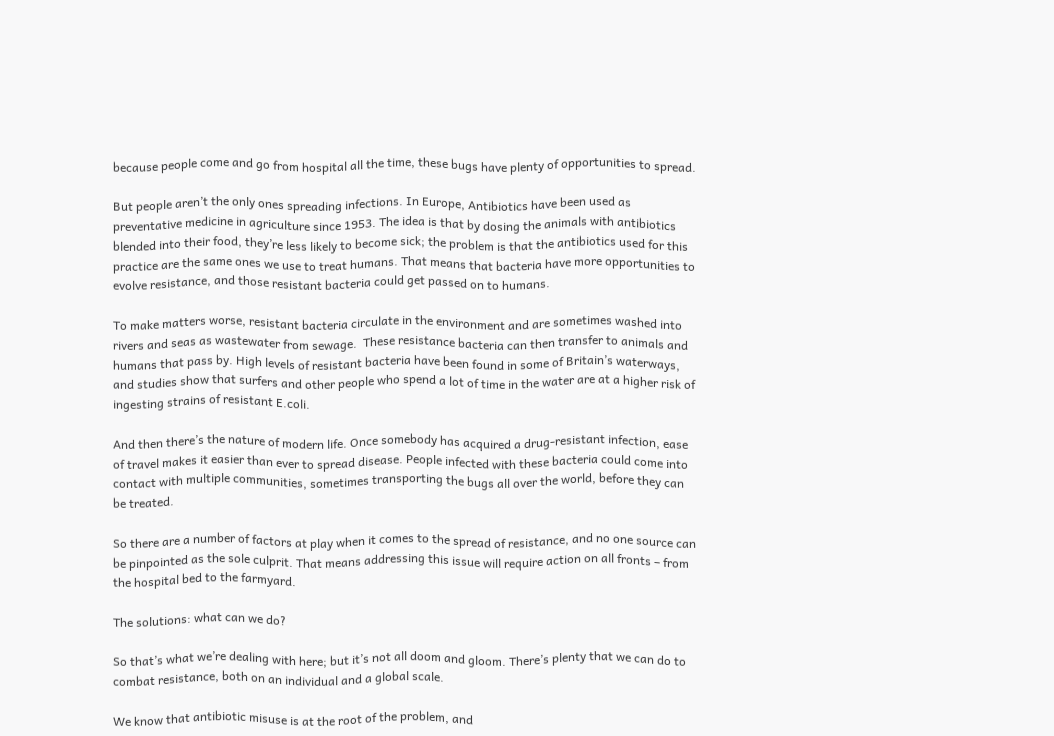because people come and go from hospital all the time, these bugs have plenty of opportunities to spread.

But people aren’t the only ones spreading infections. In Europe, Antibiotics have been used as preventative medicine in agriculture since 1953. The idea is that by dosing the animals with antibiotics blended into their food, they’re less likely to become sick; the problem is that the antibiotics used for this practice are the same ones we use to treat humans. That means that bacteria have more opportunities to evolve resistance, and those resistant bacteria could get passed on to humans.

To make matters worse, resistant bacteria circulate in the environment and are sometimes washed into rivers and seas as wastewater from sewage.  These resistance bacteria can then transfer to animals and humans that pass by. High levels of resistant bacteria have been found in some of Britain’s waterways, and studies show that surfers and other people who spend a lot of time in the water are at a higher risk of ingesting strains of resistant E.coli.

And then there’s the nature of modern life. Once somebody has acquired a drug-resistant infection, ease of travel makes it easier than ever to spread disease. People infected with these bacteria could come into contact with multiple communities, sometimes transporting the bugs all over the world, before they can be treated.

So there are a number of factors at play when it comes to the spread of resistance, and no one source can be pinpointed as the sole culprit. That means addressing this issue will require action on all fronts – from the hospital bed to the farmyard.

The solutions: what can we do?

So that’s what we’re dealing with here; but it’s not all doom and gloom. There’s plenty that we can do to combat resistance, both on an individual and a global scale.

We know that antibiotic misuse is at the root of the problem, and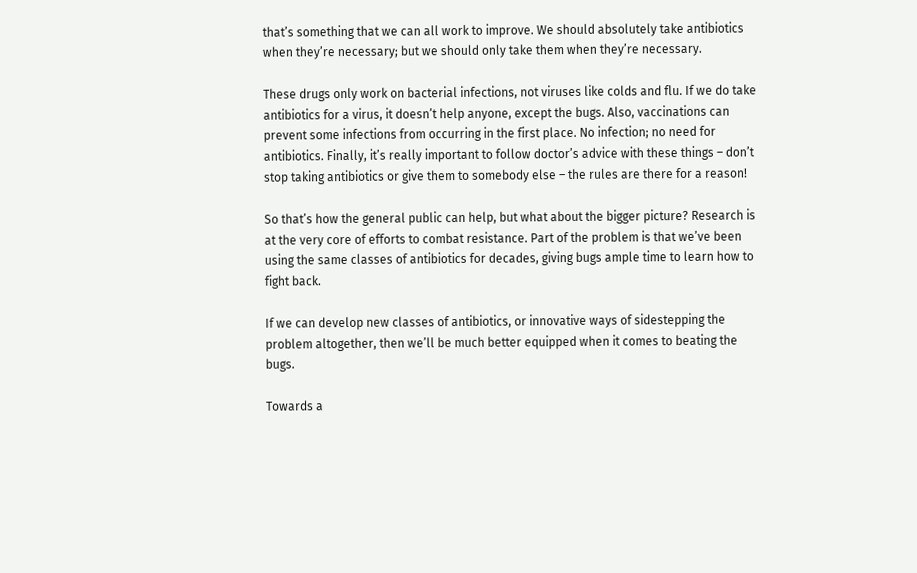that’s something that we can all work to improve. We should absolutely take antibiotics when they’re necessary; but we should only take them when they’re necessary.

These drugs only work on bacterial infections, not viruses like colds and flu. If we do take antibiotics for a virus, it doesn’t help anyone, except the bugs. Also, vaccinations can prevent some infections from occurring in the first place. No infection; no need for antibiotics. Finally, it’s really important to follow doctor’s advice with these things – don’t stop taking antibiotics or give them to somebody else – the rules are there for a reason!

So that’s how the general public can help, but what about the bigger picture? Research is at the very core of efforts to combat resistance. Part of the problem is that we’ve been using the same classes of antibiotics for decades, giving bugs ample time to learn how to fight back.

If we can develop new classes of antibiotics, or innovative ways of sidestepping the problem altogether, then we’ll be much better equipped when it comes to beating the bugs.

Towards a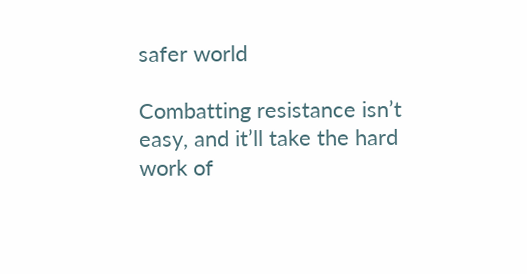safer world

Combatting resistance isn’t easy, and it’ll take the hard work of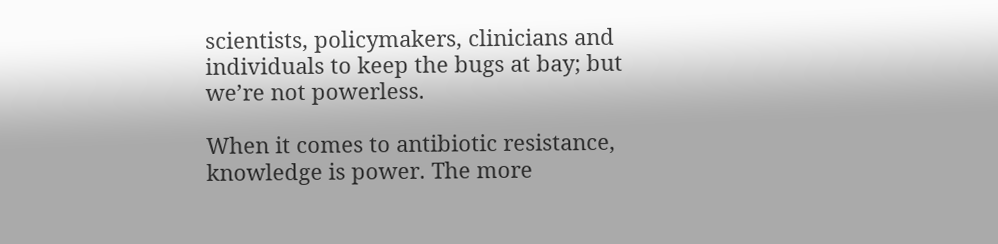scientists, policymakers, clinicians and individuals to keep the bugs at bay; but we’re not powerless.

When it comes to antibiotic resistance, knowledge is power. The more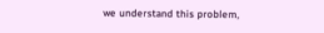we understand this problem,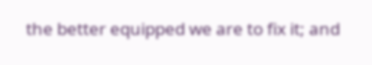the better equipped we are to fix it; and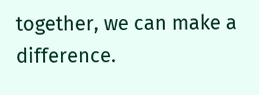together, we can make a difference.